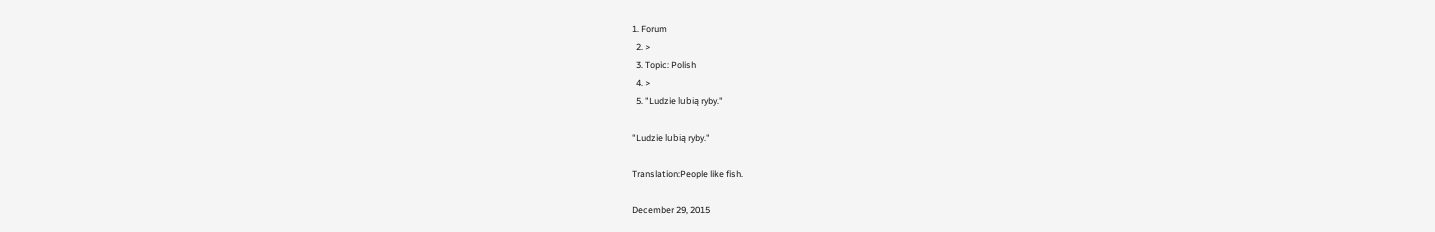1. Forum
  2. >
  3. Topic: Polish
  4. >
  5. "Ludzie lubią ryby."

"Ludzie lubią ryby."

Translation:People like fish.

December 29, 2015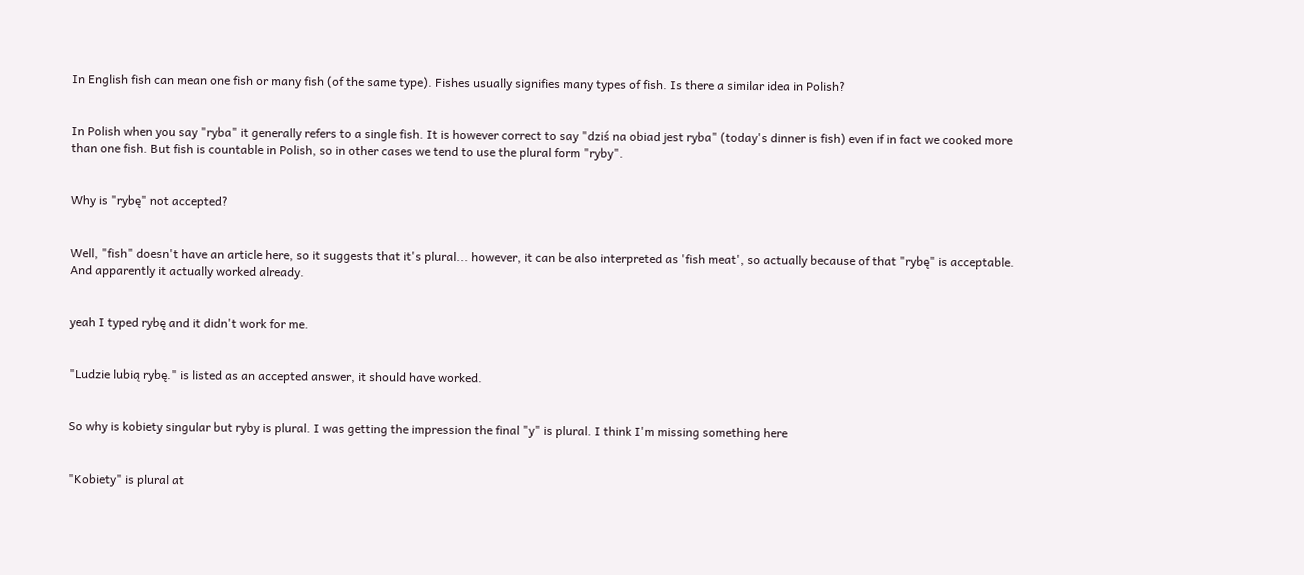In English fish can mean one fish or many fish (of the same type). Fishes usually signifies many types of fish. Is there a similar idea in Polish?


In Polish when you say "ryba" it generally refers to a single fish. It is however correct to say "dziś na obiad jest ryba" (today's dinner is fish) even if in fact we cooked more than one fish. But fish is countable in Polish, so in other cases we tend to use the plural form "ryby".


Why is "rybę" not accepted?


Well, "fish" doesn't have an article here, so it suggests that it's plural... however, it can be also interpreted as 'fish meat', so actually because of that "rybę" is acceptable. And apparently it actually worked already.


yeah I typed rybę and it didn't work for me.


"Ludzie lubią rybę." is listed as an accepted answer, it should have worked.


So why is kobiety singular but ryby is plural. I was getting the impression the final "y" is plural. I think I'm missing something here


"Kobiety" is plural at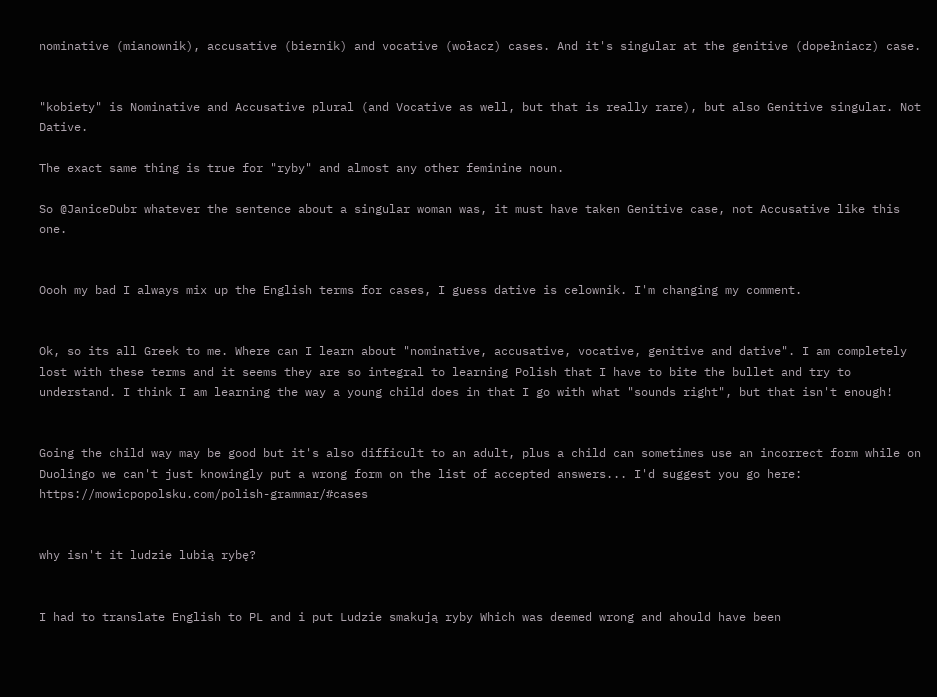nominative (mianownik), accusative (biernik) and vocative (wołacz) cases. And it's singular at the genitive (dopełniacz) case.


"kobiety" is Nominative and Accusative plural (and Vocative as well, but that is really rare), but also Genitive singular. Not Dative.

The exact same thing is true for "ryby" and almost any other feminine noun.

So @JaniceDubr whatever the sentence about a singular woman was, it must have taken Genitive case, not Accusative like this one.


Oooh my bad I always mix up the English terms for cases, I guess dative is celownik. I'm changing my comment.


Ok, so its all Greek to me. Where can I learn about "nominative, accusative, vocative, genitive and dative". I am completely lost with these terms and it seems they are so integral to learning Polish that I have to bite the bullet and try to understand. I think I am learning the way a young child does in that I go with what "sounds right", but that isn't enough!


Going the child way may be good but it's also difficult to an adult, plus a child can sometimes use an incorrect form while on Duolingo we can't just knowingly put a wrong form on the list of accepted answers... I'd suggest you go here: https://mowicpopolsku.com/polish-grammar/#cases


why isn't it ludzie lubią rybę?


I had to translate English to PL and i put Ludzie smakują ryby Which was deemed wrong and ahould have been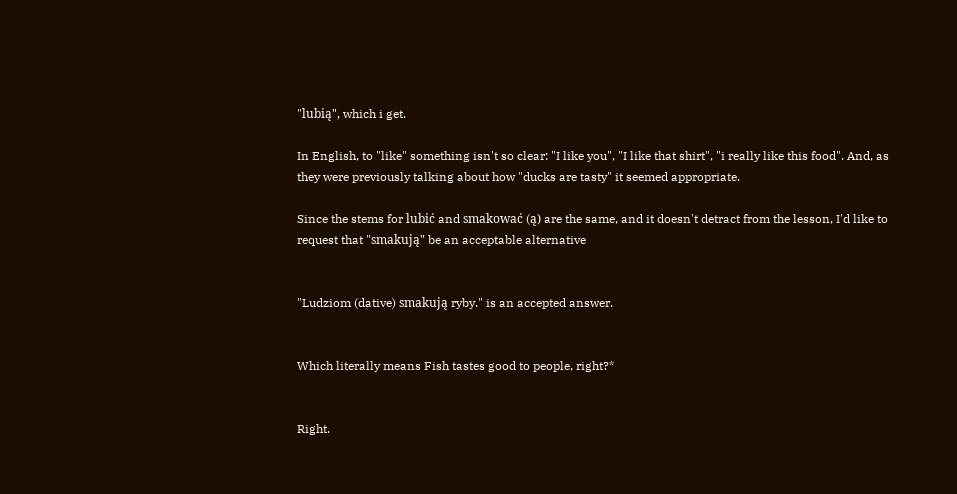"lubią", which i get.

In English, to "like" something isn't so clear: "I like you", "I like that shirt", "i really like this food". And, as they were previously talking about how "ducks are tasty" it seemed appropriate.

Since the stems for lubić and smakować (ą) are the same, and it doesn't detract from the lesson, I'd like to request that "smakują" be an acceptable alternative


"Ludziom (dative) smakują ryby." is an accepted answer.


Which literally means Fish tastes good to people, right?*


Right.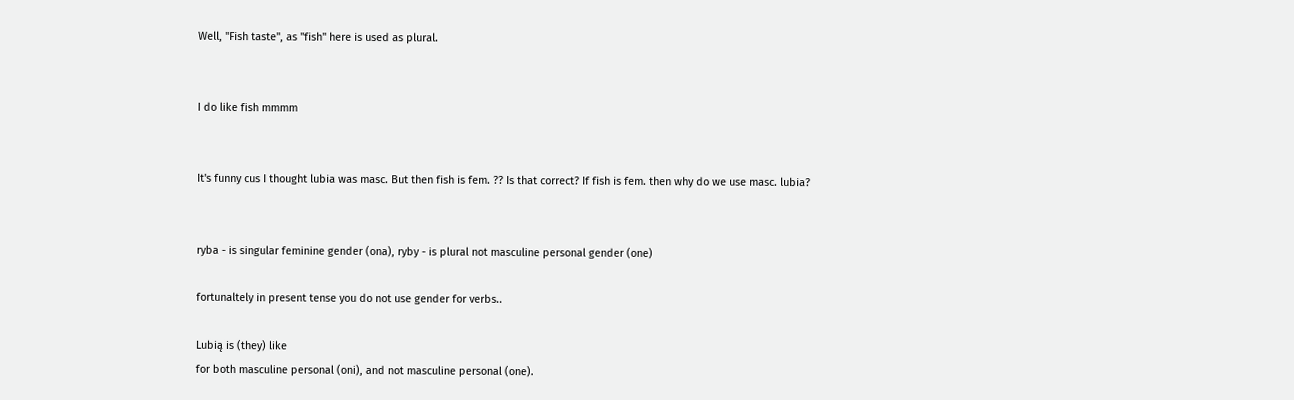Well, "Fish taste", as "fish" here is used as plural.


I do like fish mmmm


It's funny cus I thought lubia was masc. But then fish is fem. ?? Is that correct? If fish is fem. then why do we use masc. lubia?


ryba - is singular feminine gender (ona), ryby - is plural not masculine personal gender (one)

fortunaltely in present tense you do not use gender for verbs..

Lubią is (they) like
for both masculine personal (oni), and not masculine personal (one).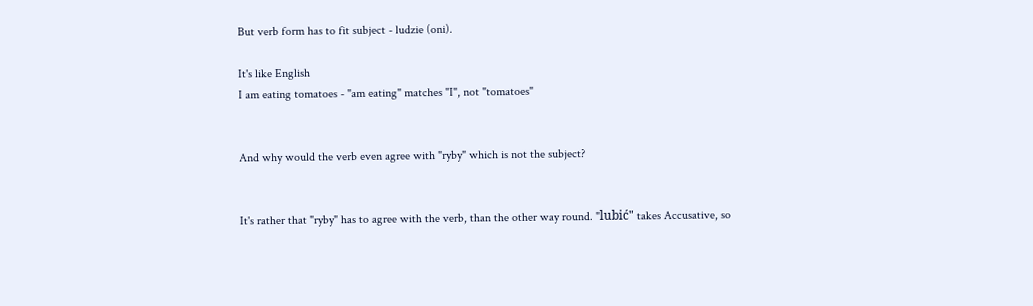But verb form has to fit subject - ludzie (oni).

It's like English
I am eating tomatoes - "am eating" matches "I", not "tomatoes"


And why would the verb even agree with "ryby" which is not the subject?


It's rather that "ryby" has to agree with the verb, than the other way round. "lubić" takes Accusative, so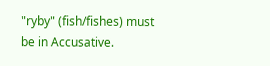"ryby" (fish/fishes) must be in Accusative.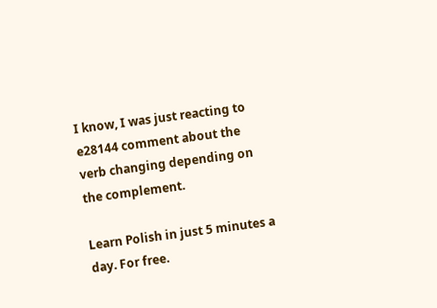I know, I was just reacting to e28144 comment about the verb changing depending on the complement.

Learn Polish in just 5 minutes a day. For free.